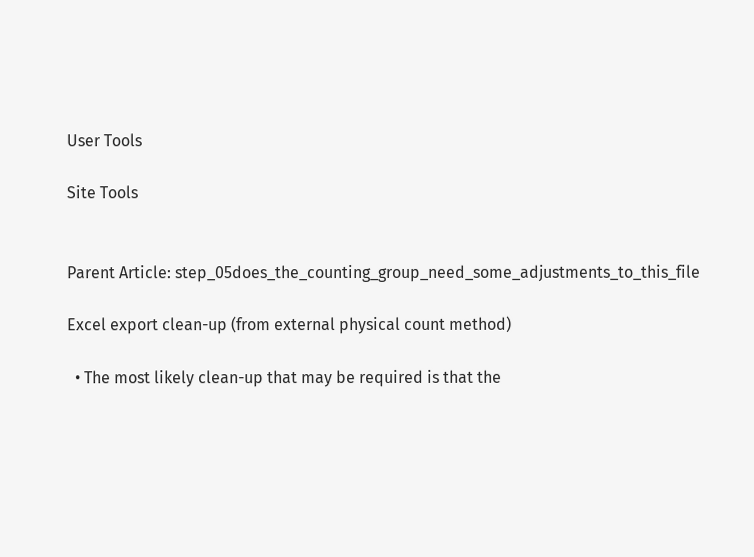User Tools

Site Tools


Parent Article: step_05does_the_counting_group_need_some_adjustments_to_this_file

Excel export clean-up (from external physical count method)

  • The most likely clean-up that may be required is that the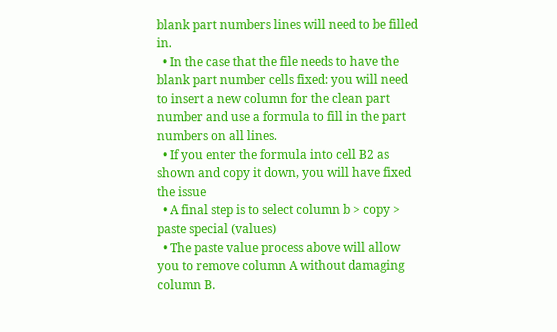blank part numbers lines will need to be filled in.
  • In the case that the file needs to have the blank part number cells fixed: you will need to insert a new column for the clean part number and use a formula to fill in the part numbers on all lines.
  • If you enter the formula into cell B2 as shown and copy it down, you will have fixed the issue
  • A final step is to select column b > copy > paste special (values)
  • The paste value process above will allow you to remove column A without damaging column B.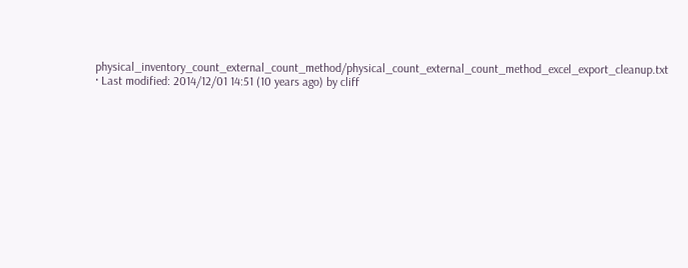physical_inventory_count_external_count_method/physical_count_external_count_method_excel_export_cleanup.txt · Last modified: 2014/12/01 14:51 (10 years ago) by cliff